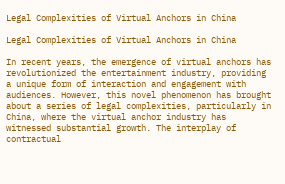Legal Complexities of Virtual Anchors in China

Legal Complexities of Virtual Anchors in China

In recent years, the emergence of virtual anchors has revolutionized the entertainment industry, providing a unique form of interaction and engagement with audiences. However, this novel phenomenon has brought about a series of legal complexities, particularly in China, where the virtual anchor industry has witnessed substantial growth. The interplay of contractual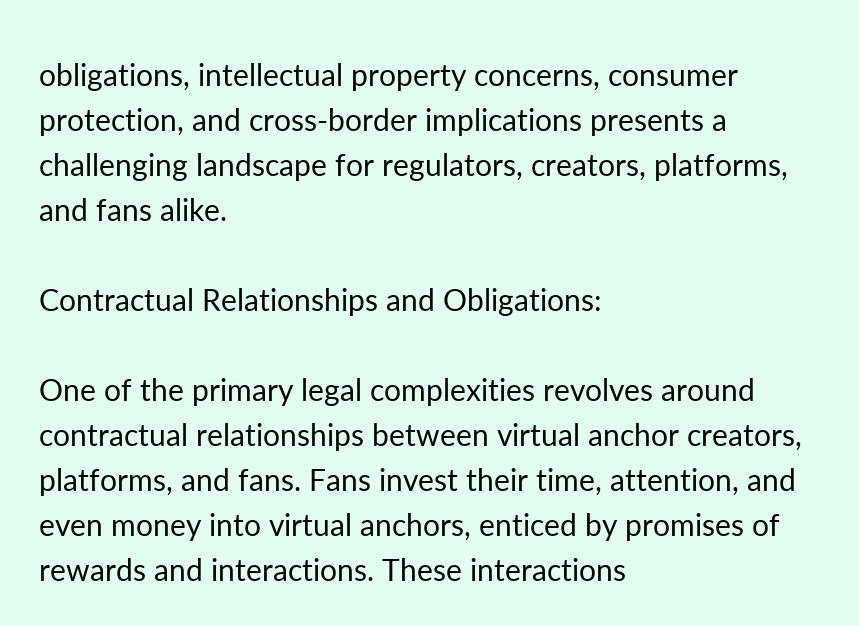obligations, intellectual property concerns, consumer protection, and cross-border implications presents a challenging landscape for regulators, creators, platforms, and fans alike.

Contractual Relationships and Obligations:

One of the primary legal complexities revolves around contractual relationships between virtual anchor creators, platforms, and fans. Fans invest their time, attention, and even money into virtual anchors, enticed by promises of rewards and interactions. These interactions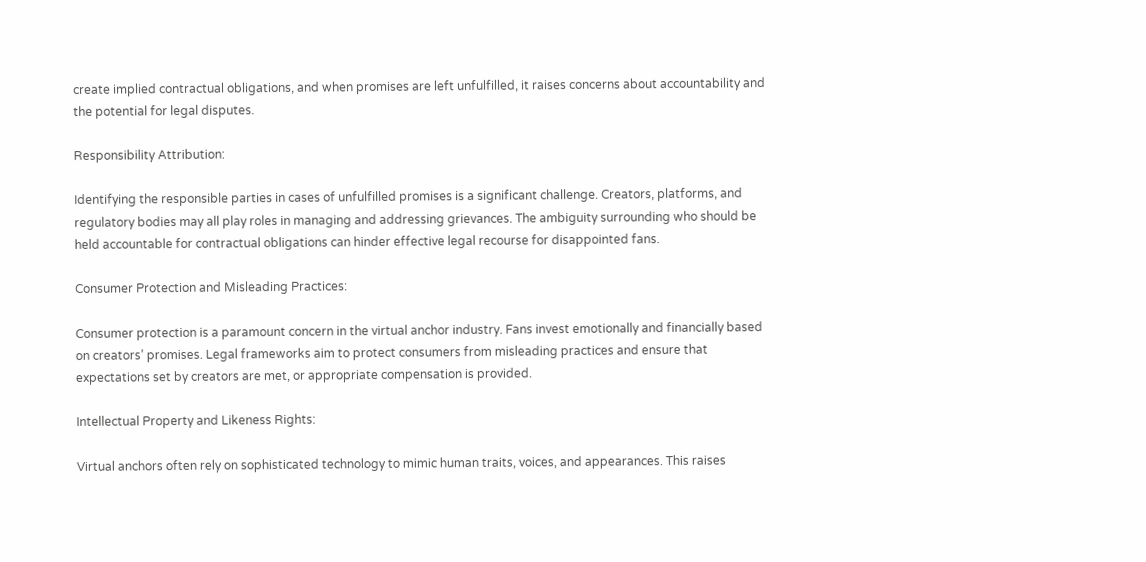create implied contractual obligations, and when promises are left unfulfilled, it raises concerns about accountability and the potential for legal disputes.

Responsibility Attribution:

Identifying the responsible parties in cases of unfulfilled promises is a significant challenge. Creators, platforms, and regulatory bodies may all play roles in managing and addressing grievances. The ambiguity surrounding who should be held accountable for contractual obligations can hinder effective legal recourse for disappointed fans.

Consumer Protection and Misleading Practices:

Consumer protection is a paramount concern in the virtual anchor industry. Fans invest emotionally and financially based on creators’ promises. Legal frameworks aim to protect consumers from misleading practices and ensure that expectations set by creators are met, or appropriate compensation is provided.

Intellectual Property and Likeness Rights:

Virtual anchors often rely on sophisticated technology to mimic human traits, voices, and appearances. This raises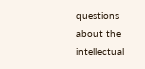questions about the intellectual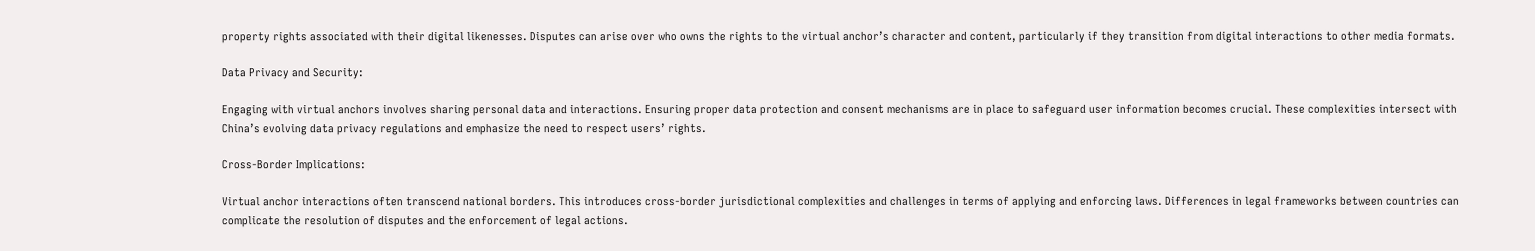property rights associated with their digital likenesses. Disputes can arise over who owns the rights to the virtual anchor’s character and content, particularly if they transition from digital interactions to other media formats.

Data Privacy and Security:

Engaging with virtual anchors involves sharing personal data and interactions. Ensuring proper data protection and consent mechanisms are in place to safeguard user information becomes crucial. These complexities intersect with China’s evolving data privacy regulations and emphasize the need to respect users’ rights.

Cross-Border Implications:

Virtual anchor interactions often transcend national borders. This introduces cross-border jurisdictional complexities and challenges in terms of applying and enforcing laws. Differences in legal frameworks between countries can complicate the resolution of disputes and the enforcement of legal actions.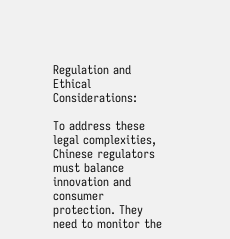Regulation and Ethical Considerations:

To address these legal complexities, Chinese regulators must balance innovation and consumer protection. They need to monitor the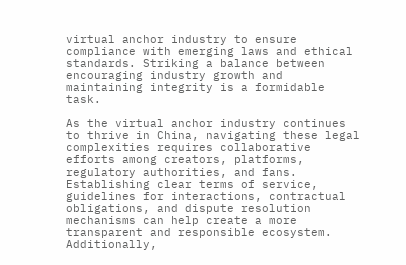virtual anchor industry to ensure compliance with emerging laws and ethical standards. Striking a balance between encouraging industry growth and maintaining integrity is a formidable task.

As the virtual anchor industry continues to thrive in China, navigating these legal complexities requires collaborative efforts among creators, platforms, regulatory authorities, and fans. Establishing clear terms of service, guidelines for interactions, contractual obligations, and dispute resolution mechanisms can help create a more transparent and responsible ecosystem. Additionally,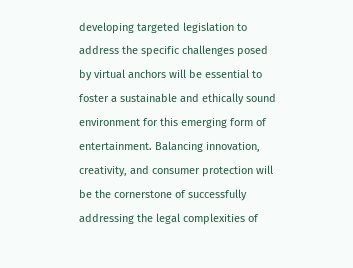developing targeted legislation to address the specific challenges posed by virtual anchors will be essential to foster a sustainable and ethically sound environment for this emerging form of entertainment. Balancing innovation, creativity, and consumer protection will be the cornerstone of successfully addressing the legal complexities of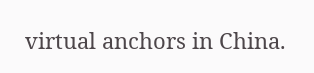virtual anchors in China.